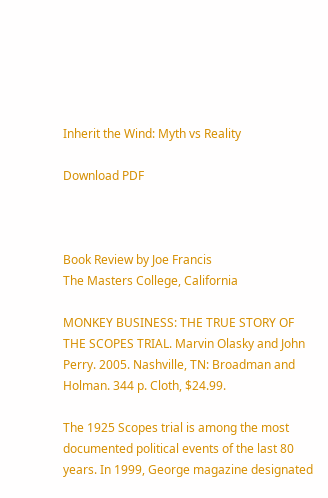Inherit the Wind: Myth vs Reality

Download PDF



Book Review by Joe Francis
The Masters College, California

MONKEY BUSINESS: THE TRUE STORY OF THE SCOPES TRIAL. Marvin Olasky and John Perry. 2005. Nashville, TN: Broadman and Holman. 344 p. Cloth, $24.99.

The 1925 Scopes trial is among the most documented political events of the last 80 years. In 1999, George magazine designated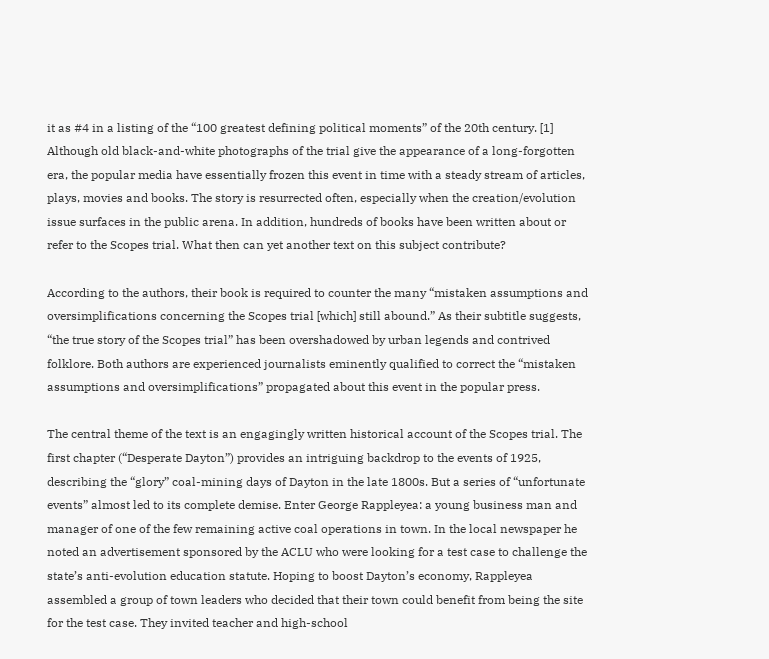it as #4 in a listing of the “100 greatest defining political moments” of the 20th century. [1] Although old black-and-white photographs of the trial give the appearance of a long-forgotten era, the popular media have essentially frozen this event in time with a steady stream of articles, plays, movies and books. The story is resurrected often, especially when the creation/evolution issue surfaces in the public arena. In addition, hundreds of books have been written about or refer to the Scopes trial. What then can yet another text on this subject contribute?

According to the authors, their book is required to counter the many “mistaken assumptions and oversimplifications concerning the Scopes trial [which] still abound.” As their subtitle suggests, “the true story of the Scopes trial” has been overshadowed by urban legends and contrived folklore. Both authors are experienced journalists eminently qualified to correct the “mistaken assumptions and oversimplifications” propagated about this event in the popular press.

The central theme of the text is an engagingly written historical account of the Scopes trial. The first chapter (“Desperate Dayton”) provides an intriguing backdrop to the events of 1925, describing the “glory” coal-mining days of Dayton in the late 1800s. But a series of “unfortunate events” almost led to its complete demise. Enter George Rappleyea: a young business man and manager of one of the few remaining active coal operations in town. In the local newspaper he noted an advertisement sponsored by the ACLU who were looking for a test case to challenge the state’s anti-evolution education statute. Hoping to boost Dayton’s economy, Rappleyea assembled a group of town leaders who decided that their town could benefit from being the site for the test case. They invited teacher and high-school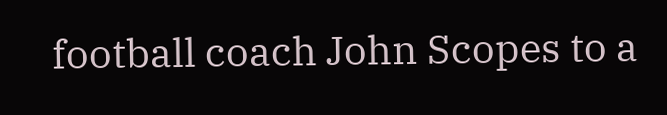football coach John Scopes to a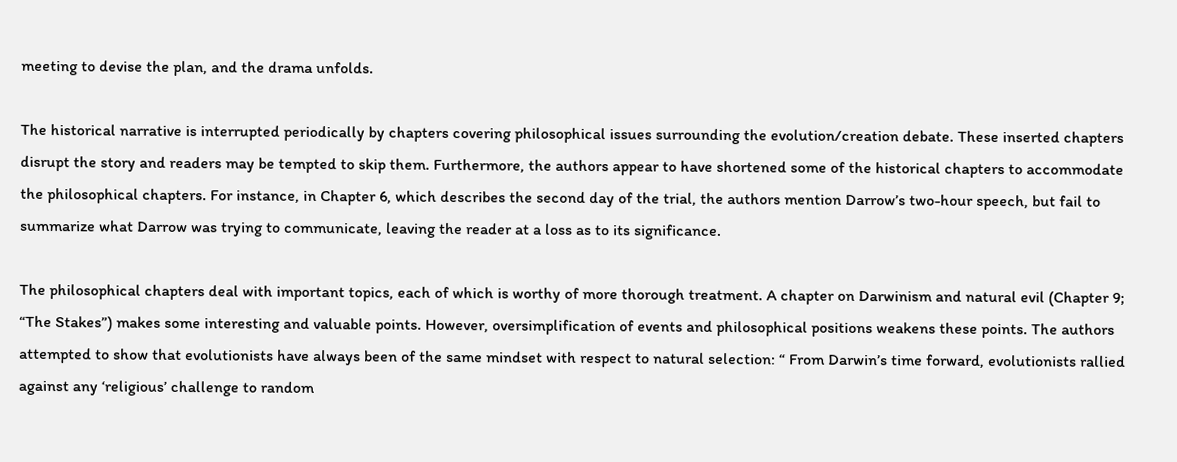meeting to devise the plan, and the drama unfolds.

The historical narrative is interrupted periodically by chapters covering philosophical issues surrounding the evolution/creation debate. These inserted chapters disrupt the story and readers may be tempted to skip them. Furthermore, the authors appear to have shortened some of the historical chapters to accommodate the philosophical chapters. For instance, in Chapter 6, which describes the second day of the trial, the authors mention Darrow’s two-hour speech, but fail to summarize what Darrow was trying to communicate, leaving the reader at a loss as to its significance.

The philosophical chapters deal with important topics, each of which is worthy of more thorough treatment. A chapter on Darwinism and natural evil (Chapter 9; “The Stakes”) makes some interesting and valuable points. However, oversimplification of events and philosophical positions weakens these points. The authors attempted to show that evolutionists have always been of the same mindset with respect to natural selection: “ From Darwin’s time forward, evolutionists rallied against any ‘religious’ challenge to random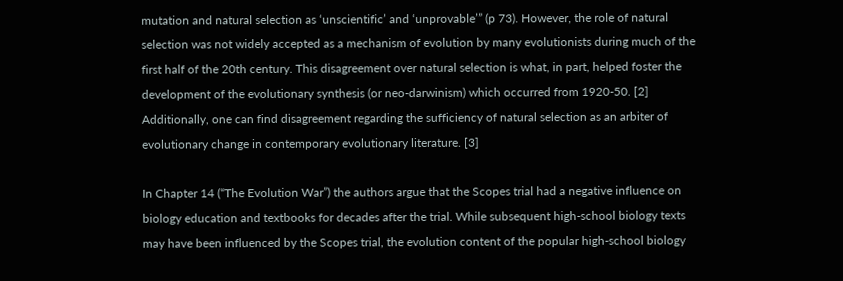mutation and natural selection as ‘unscientific’ and ‘unprovable’” (p 73). However, the role of natural selection was not widely accepted as a mechanism of evolution by many evolutionists during much of the first half of the 20th century. This disagreement over natural selection is what, in part, helped foster the development of the evolutionary synthesis (or neo-darwinism) which occurred from 1920-50. [2] Additionally, one can find disagreement regarding the sufficiency of natural selection as an arbiter of evolutionary change in contemporary evolutionary literature. [3]

In Chapter 14 (“The Evolution War”) the authors argue that the Scopes trial had a negative influence on biology education and textbooks for decades after the trial. While subsequent high-school biology texts may have been influenced by the Scopes trial, the evolution content of the popular high-school biology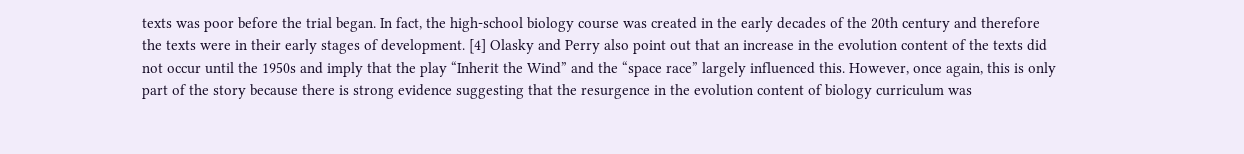texts was poor before the trial began. In fact, the high-school biology course was created in the early decades of the 20th century and therefore the texts were in their early stages of development. [4] Olasky and Perry also point out that an increase in the evolution content of the texts did not occur until the 1950s and imply that the play “Inherit the Wind” and the “space race” largely influenced this. However, once again, this is only part of the story because there is strong evidence suggesting that the resurgence in the evolution content of biology curriculum was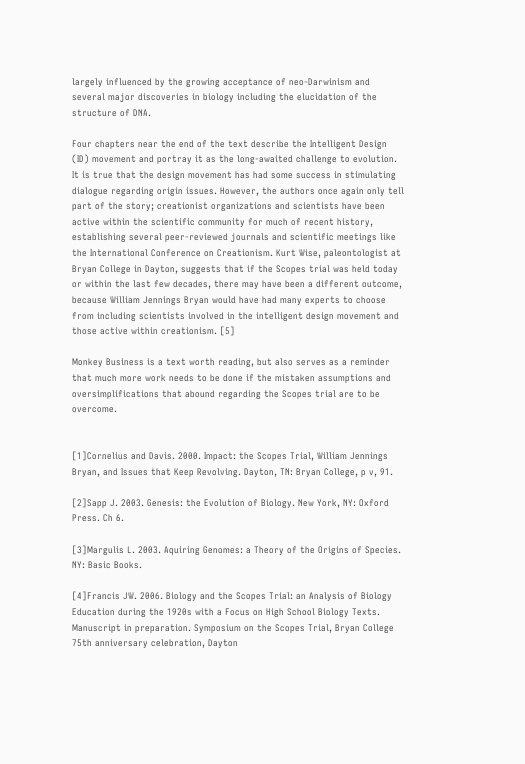largely influenced by the growing acceptance of neo-Darwinism and several major discoveries in biology including the elucidation of the structure of DNA.

Four chapters near the end of the text describe the Intelligent Design (ID) movement and portray it as the long-awaited challenge to evolution. It is true that the design movement has had some success in stimulating dialogue regarding origin issues. However, the authors once again only tell part of the story; creationist organizations and scientists have been active within the scientific community for much of recent history, establishing several peer-reviewed journals and scientific meetings like the International Conference on Creationism. Kurt Wise, paleontologist at Bryan College in Dayton, suggests that if the Scopes trial was held today or within the last few decades, there may have been a different outcome, because William Jennings Bryan would have had many experts to choose from including scientists involved in the intelligent design movement and those active within creationism. [5]

Monkey Business is a text worth reading, but also serves as a reminder that much more work needs to be done if the mistaken assumptions and oversimplifications that abound regarding the Scopes trial are to be overcome.


[1]Cornelius and Davis. 2000. Impact: the Scopes Trial, William Jennings Bryan, and Issues that Keep Revolving. Dayton, TN: Bryan College, p v, 91.

[2]Sapp J. 2003. Genesis: the Evolution of Biology. New York, NY: Oxford Press. Ch 6.

[3]Margulis L. 2003. Aquiring Genomes: a Theory of the Origins of Species. NY: Basic Books.

[4]Francis JW. 2006. Biology and the Scopes Trial: an Analysis of Biology Education during the 1920s with a Focus on High School Biology Texts. Manuscript in preparation. Symposium on the Scopes Trial, Bryan College 75th anniversary celebration, Dayton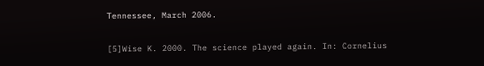Tennessee, March 2006.

[5]Wise K. 2000. The science played again. In: Cornelius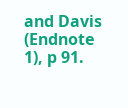and Davis (Endnote 1), p 91.